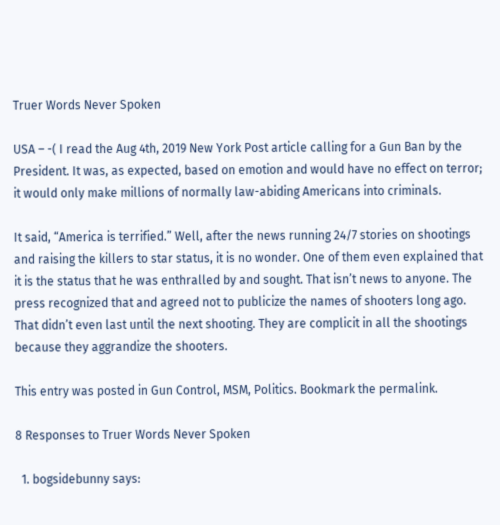Truer Words Never Spoken

USA – -( I read the Aug 4th, 2019 New York Post article calling for a Gun Ban by the President. It was, as expected, based on emotion and would have no effect on terror; it would only make millions of normally law-abiding Americans into criminals.

It said, “America is terrified.” Well, after the news running 24/7 stories on shootings and raising the killers to star status, it is no wonder. One of them even explained that it is the status that he was enthralled by and sought. That isn’t news to anyone. The press recognized that and agreed not to publicize the names of shooters long ago. That didn’t even last until the next shooting. They are complicit in all the shootings because they aggrandize the shooters.

This entry was posted in Gun Control, MSM, Politics. Bookmark the permalink.

8 Responses to Truer Words Never Spoken

  1. bogsidebunny says: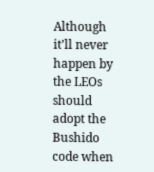Although it’ll never happen by the LEOs should adopt the Bushido code when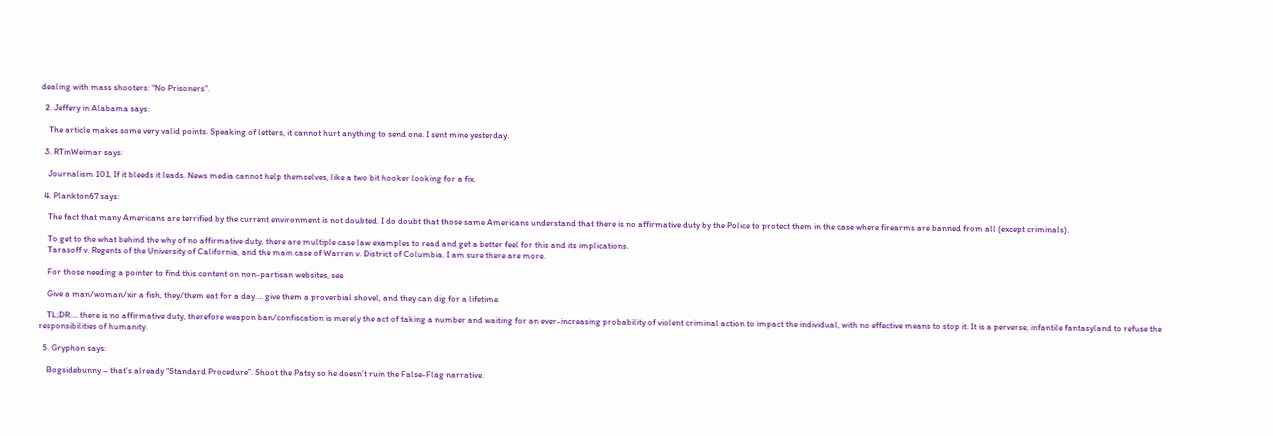dealing with mass shooters: “No Prisoners”.

  2. Jeffery in Alabama says:

    The article makes some very valid points. Speaking of letters, it cannot hurt anything to send one. I sent mine yesterday.

  3. RTinWeimar says:

    Journalism 101, If it bleeds it leads. News media cannot help themselves, like a two bit hooker looking for a fix.

  4. Plankton67 says:

    The fact that many Americans are terrified by the current environment is not doubted. I do doubt that those same Americans understand that there is no affirmative duty by the Police to protect them in the case where firearms are banned from all (except criminals).

    To get to the what behind the why of no affirmative duty, there are multiple case law examples to read and get a better feel for this and its implications.
    Tarasoff v. Regents of the University of California, and the main case of Warren v. District of Columbia. I am sure there are more.

    For those needing a pointer to find this content on non-partisan websites, see

    Give a man/woman/xir a fish, they/them eat for a day…. give them a proverbial shovel, and they can dig for a lifetime.

    TL;DR…. there is no affirmative duty, therefore weapon ban/confiscation is merely the act of taking a number and waiting for an ever-increasing probability of violent criminal action to impact the individual, with no effective means to stop it. It is a perverse, infantile fantasyland to refuse the responsibilities of humanity.

  5. Gryphon says:

    Bogsidebunny – that’s already “Standard Procedure”. Shoot the Patsy so he doesn’t ruin the False-Flag narrative.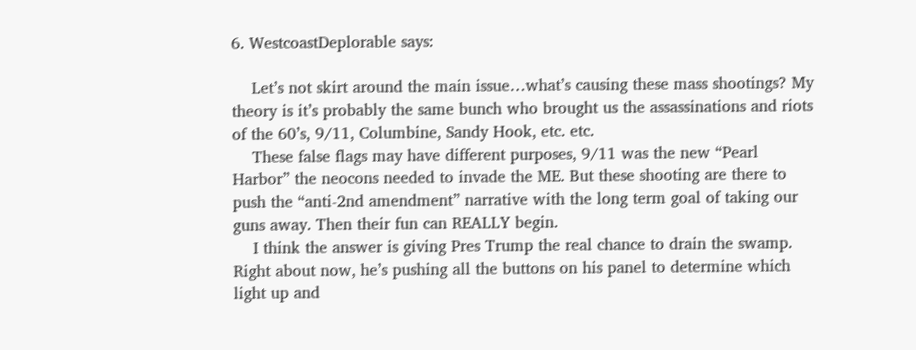6. WestcoastDeplorable says:

    Let’s not skirt around the main issue…what’s causing these mass shootings? My theory is it’s probably the same bunch who brought us the assassinations and riots of the 60’s, 9/11, Columbine, Sandy Hook, etc. etc.
    These false flags may have different purposes, 9/11 was the new “Pearl Harbor” the neocons needed to invade the ME. But these shooting are there to push the “anti-2nd amendment” narrative with the long term goal of taking our guns away. Then their fun can REALLY begin.
    I think the answer is giving Pres Trump the real chance to drain the swamp. Right about now, he’s pushing all the buttons on his panel to determine which light up and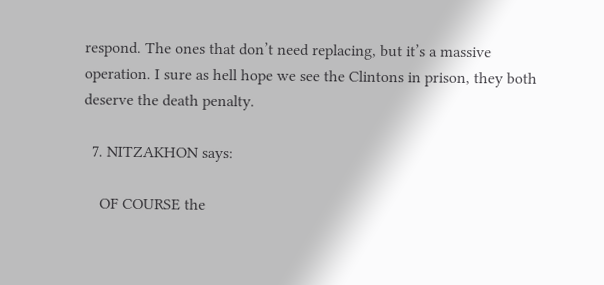respond. The ones that don’t need replacing, but it’s a massive operation. I sure as hell hope we see the Clintons in prison, they both deserve the death penalty.

  7. NITZAKHON says:

    OF COURSE the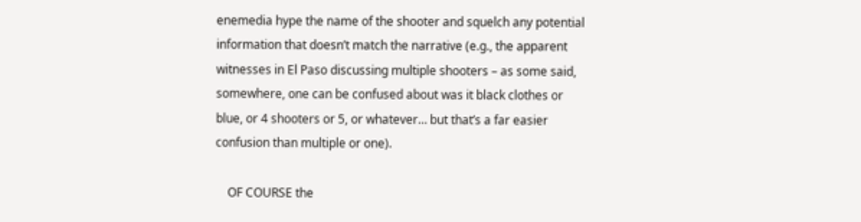enemedia hype the name of the shooter and squelch any potential information that doesn’t match the narrative (e.g., the apparent witnesses in El Paso discussing multiple shooters – as some said, somewhere, one can be confused about was it black clothes or blue, or 4 shooters or 5, or whatever… but that’s a far easier confusion than multiple or one).

    OF COURSE the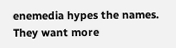enemedia hypes the names. They want more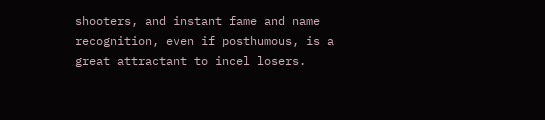shooters, and instant fame and name recognition, even if posthumous, is a great attractant to incel losers.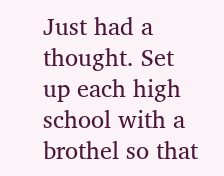Just had a thought. Set up each high school with a brothel so that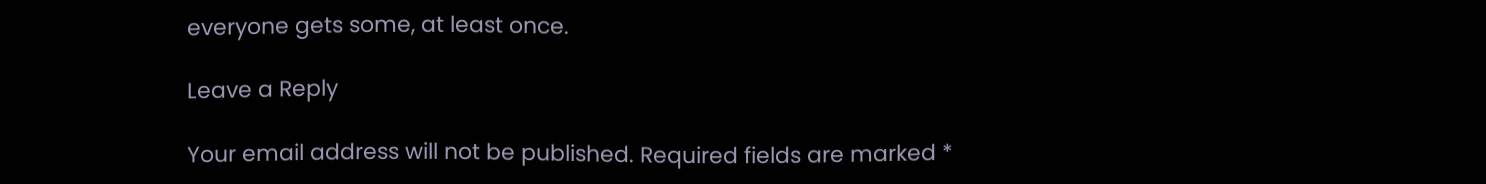everyone gets some, at least once.

Leave a Reply

Your email address will not be published. Required fields are marked *